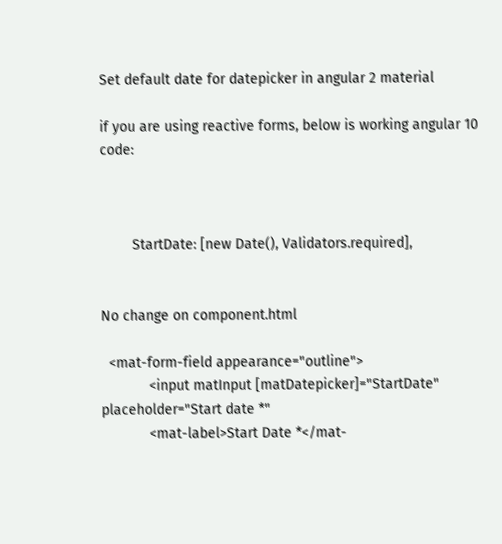Set default date for datepicker in angular 2 material

if you are using reactive forms, below is working angular 10 code:



        StartDate: [new Date(), Validators.required],


No change on component.html

  <mat-form-field appearance="outline">
            <input matInput [matDatepicker]="StartDate" placeholder="Start date *"
            <mat-label>Start Date *</mat-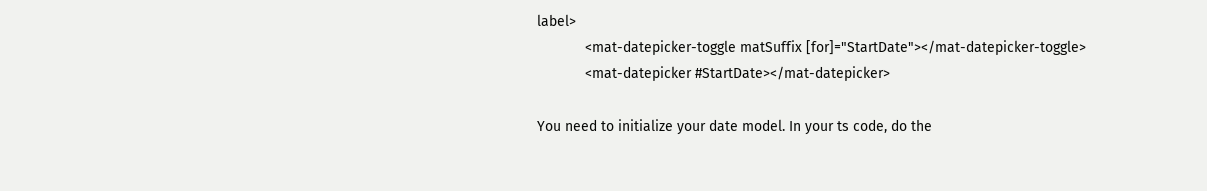label>
            <mat-datepicker-toggle matSuffix [for]="StartDate"></mat-datepicker-toggle>
            <mat-datepicker #StartDate></mat-datepicker>

You need to initialize your date model. In your ts code, do the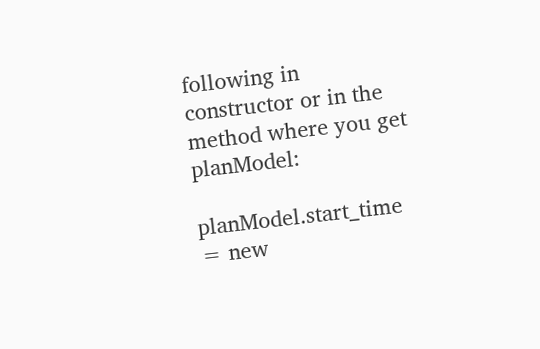following in constructor or in the method where you get planModel:

planModel.start_time = new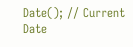Date(); // Current Date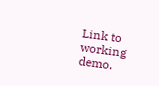Link to working demo.